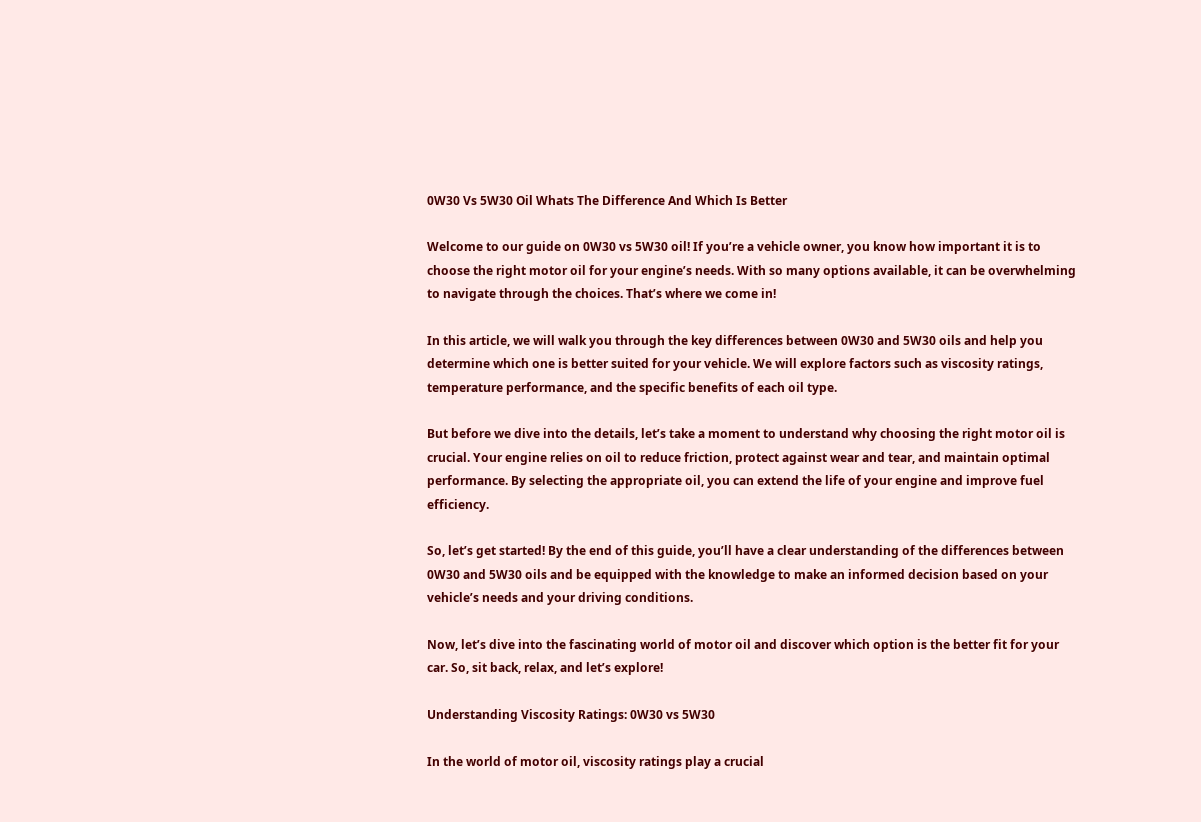0W30 Vs 5W30 Oil Whats The Difference And Which Is Better

Welcome to our guide on 0W30 vs 5W30 oil! If you’re a vehicle owner, you know how important it is to choose the right motor oil for your engine’s needs. With so many options available, it can be overwhelming to navigate through the choices. That’s where we come in!

In this article, we will walk you through the key differences between 0W30 and 5W30 oils and help you determine which one is better suited for your vehicle. We will explore factors such as viscosity ratings, temperature performance, and the specific benefits of each oil type.

But before we dive into the details, let’s take a moment to understand why choosing the right motor oil is crucial. Your engine relies on oil to reduce friction, protect against wear and tear, and maintain optimal performance. By selecting the appropriate oil, you can extend the life of your engine and improve fuel efficiency.

So, let’s get started! By the end of this guide, you’ll have a clear understanding of the differences between 0W30 and 5W30 oils and be equipped with the knowledge to make an informed decision based on your vehicle’s needs and your driving conditions.

Now, let’s dive into the fascinating world of motor oil and discover which option is the better fit for your car. So, sit back, relax, and let’s explore!

Understanding Viscosity Ratings: 0W30 vs 5W30

In the world of motor oil, viscosity ratings play a crucial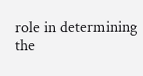role in determining the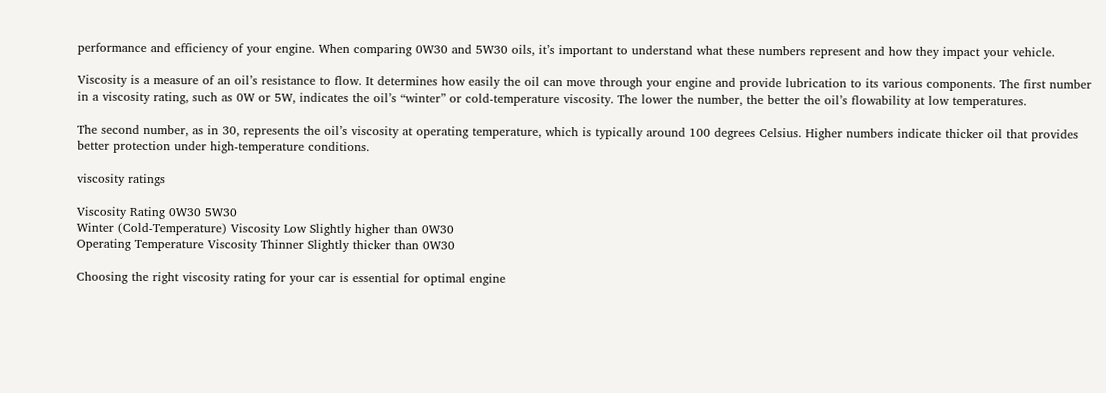performance and efficiency of your engine. When comparing 0W30 and 5W30 oils, it’s important to understand what these numbers represent and how they impact your vehicle.

Viscosity is a measure of an oil’s resistance to flow. It determines how easily the oil can move through your engine and provide lubrication to its various components. The first number in a viscosity rating, such as 0W or 5W, indicates the oil’s “winter” or cold-temperature viscosity. The lower the number, the better the oil’s flowability at low temperatures.

The second number, as in 30, represents the oil’s viscosity at operating temperature, which is typically around 100 degrees Celsius. Higher numbers indicate thicker oil that provides better protection under high-temperature conditions.

viscosity ratings

Viscosity Rating 0W30 5W30
Winter (Cold-Temperature) Viscosity Low Slightly higher than 0W30
Operating Temperature Viscosity Thinner Slightly thicker than 0W30

Choosing the right viscosity rating for your car is essential for optimal engine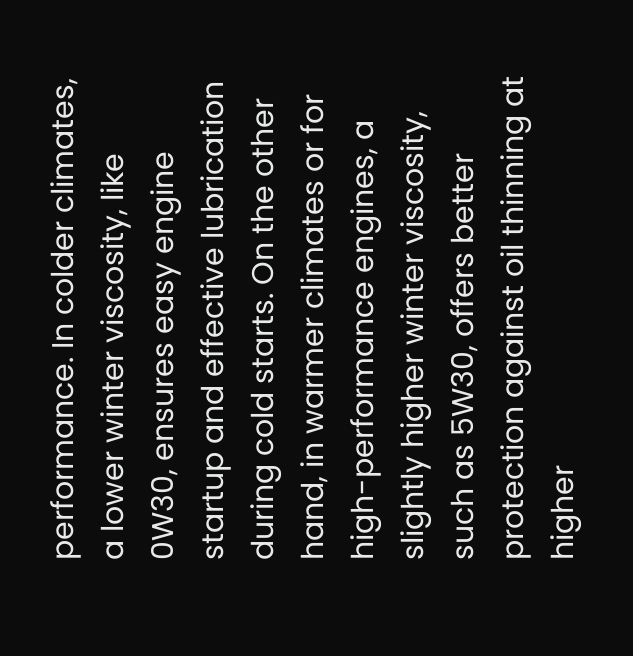performance. In colder climates, a lower winter viscosity, like 0W30, ensures easy engine startup and effective lubrication during cold starts. On the other hand, in warmer climates or for high-performance engines, a slightly higher winter viscosity, such as 5W30, offers better protection against oil thinning at higher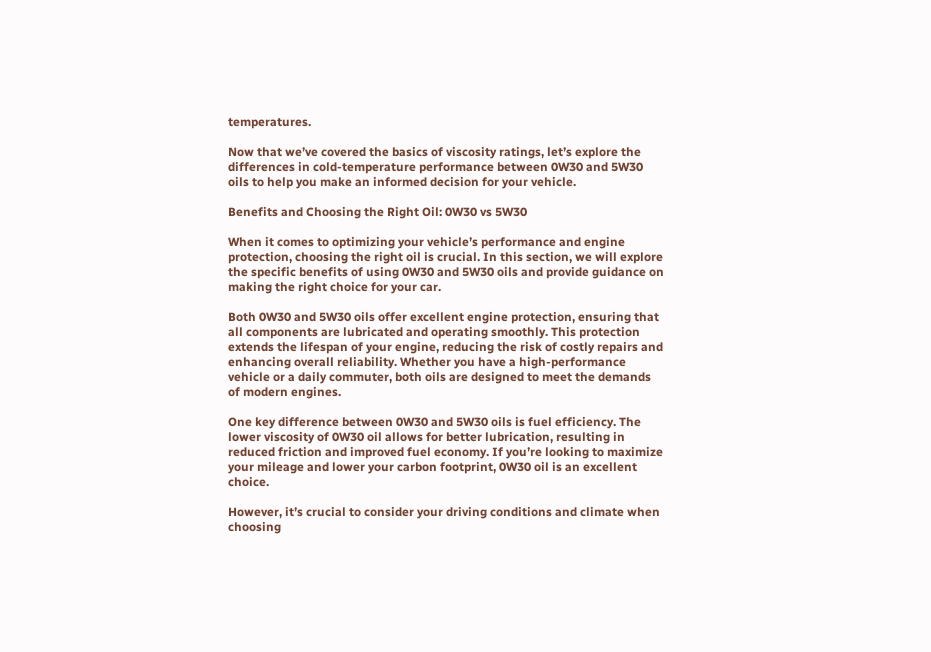temperatures.

Now that we’ve covered the basics of viscosity ratings, let’s explore the differences in cold-temperature performance between 0W30 and 5W30 oils to help you make an informed decision for your vehicle.

Benefits and Choosing the Right Oil: 0W30 vs 5W30

When it comes to optimizing your vehicle’s performance and engine protection, choosing the right oil is crucial. In this section, we will explore the specific benefits of using 0W30 and 5W30 oils and provide guidance on making the right choice for your car.

Both 0W30 and 5W30 oils offer excellent engine protection, ensuring that all components are lubricated and operating smoothly. This protection extends the lifespan of your engine, reducing the risk of costly repairs and enhancing overall reliability. Whether you have a high-performance vehicle or a daily commuter, both oils are designed to meet the demands of modern engines.

One key difference between 0W30 and 5W30 oils is fuel efficiency. The lower viscosity of 0W30 oil allows for better lubrication, resulting in reduced friction and improved fuel economy. If you’re looking to maximize your mileage and lower your carbon footprint, 0W30 oil is an excellent choice.

However, it’s crucial to consider your driving conditions and climate when choosing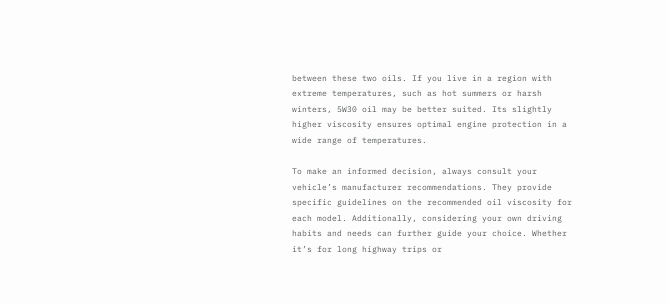between these two oils. If you live in a region with extreme temperatures, such as hot summers or harsh winters, 5W30 oil may be better suited. Its slightly higher viscosity ensures optimal engine protection in a wide range of temperatures.

To make an informed decision, always consult your vehicle’s manufacturer recommendations. They provide specific guidelines on the recommended oil viscosity for each model. Additionally, considering your own driving habits and needs can further guide your choice. Whether it’s for long highway trips or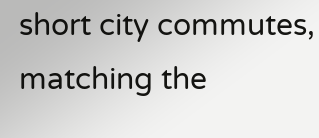short city commutes, matching the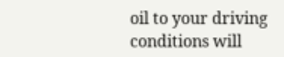oil to your driving conditions will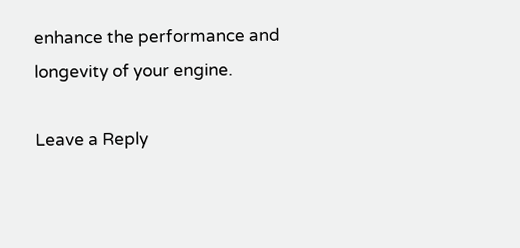enhance the performance and longevity of your engine.

Leave a Reply